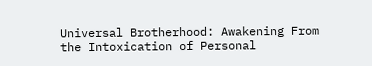Universal Brotherhood: Awakening From the Intoxication of Personal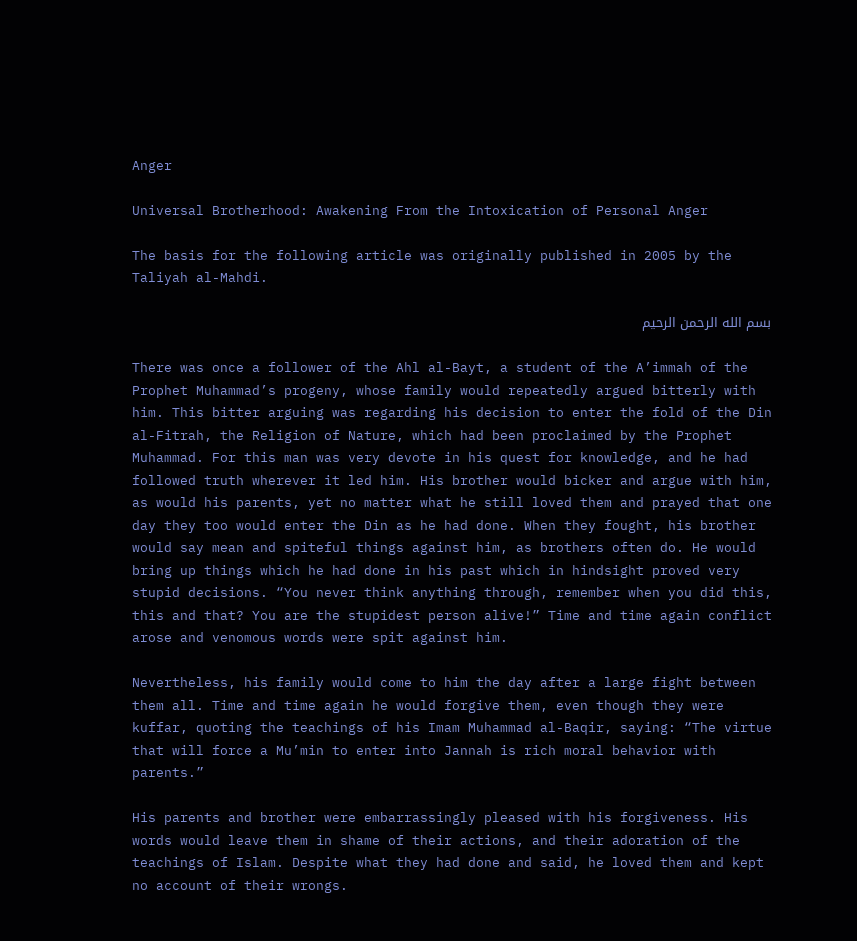Anger

Universal Brotherhood: Awakening From the Intoxication of Personal Anger

The basis for the following article was originally published in 2005 by the Taliyah al-Mahdi.

بسم الله الرحمن الرحيم

There was once a follower of the Ahl al-Bayt, a student of the A’immah of the Prophet Muhammad’s progeny, whose family would repeatedly argued bitterly with him. This bitter arguing was regarding his decision to enter the fold of the Din al-Fitrah, the Religion of Nature, which had been proclaimed by the Prophet Muhammad. For this man was very devote in his quest for knowledge, and he had followed truth wherever it led him. His brother would bicker and argue with him, as would his parents, yet no matter what he still loved them and prayed that one day they too would enter the Din as he had done. When they fought, his brother would say mean and spiteful things against him, as brothers often do. He would bring up things which he had done in his past which in hindsight proved very stupid decisions. “You never think anything through, remember when you did this, this and that? You are the stupidest person alive!” Time and time again conflict arose and venomous words were spit against him.

Nevertheless, his family would come to him the day after a large fight between them all. Time and time again he would forgive them, even though they were kuffar, quoting the teachings of his Imam Muhammad al-Baqir, saying: “The virtue that will force a Mu’min to enter into Jannah is rich moral behavior with parents.”

His parents and brother were embarrassingly pleased with his forgiveness. His words would leave them in shame of their actions, and their adoration of the teachings of Islam. Despite what they had done and said, he loved them and kept no account of their wrongs.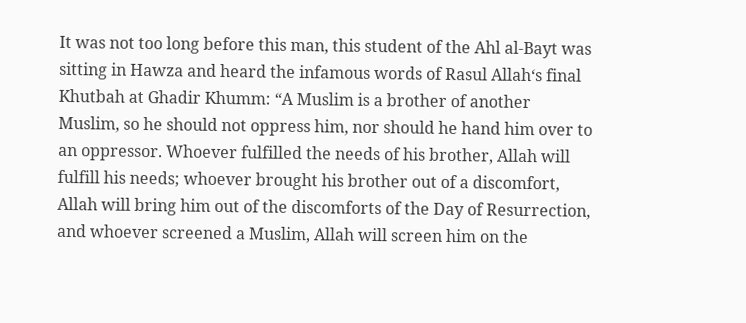It was not too long before this man, this student of the Ahl al-Bayt was sitting in Hawza and heard the infamous words of Rasul Allah‘s final Khutbah at Ghadir Khumm: “A Muslim is a brother of another Muslim, so he should not oppress him, nor should he hand him over to an oppressor. Whoever fulfilled the needs of his brother, Allah will fulfill his needs; whoever brought his brother out of a discomfort, Allah will bring him out of the discomforts of the Day of Resurrection, and whoever screened a Muslim, Allah will screen him on the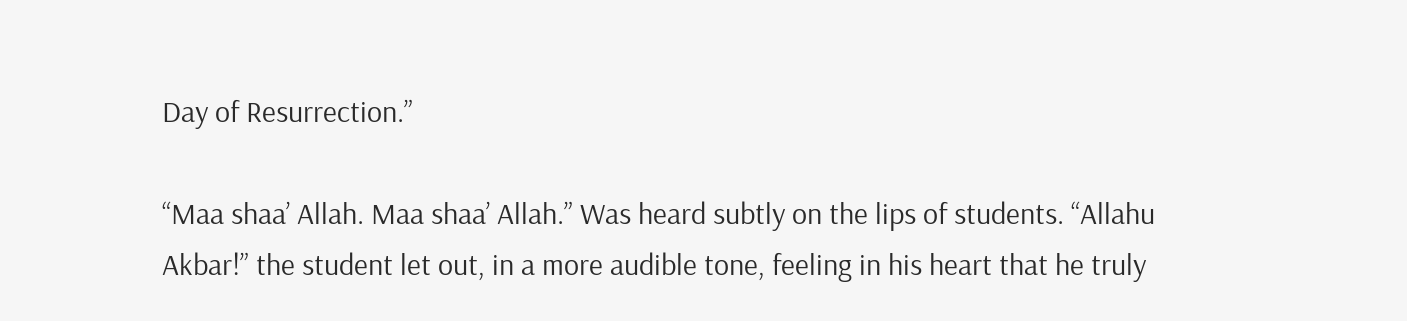Day of Resurrection.”

“Maa shaa’ Allah. Maa shaa’ Allah.” Was heard subtly on the lips of students. “Allahu Akbar!” the student let out, in a more audible tone, feeling in his heart that he truly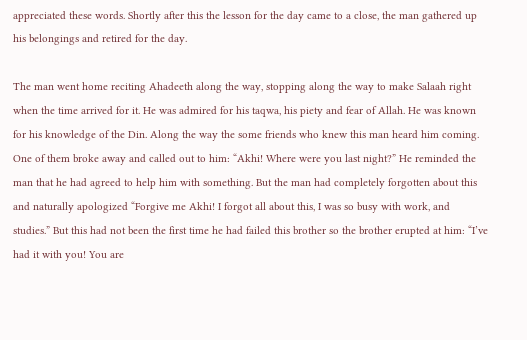appreciated these words. Shortly after this the lesson for the day came to a close, the man gathered up his belongings and retired for the day.

The man went home reciting Ahadeeth along the way, stopping along the way to make Salaah right when the time arrived for it. He was admired for his taqwa, his piety and fear of Allah. He was known for his knowledge of the Din. Along the way the some friends who knew this man heard him coming. One of them broke away and called out to him: “Akhi! Where were you last night?” He reminded the man that he had agreed to help him with something. But the man had completely forgotten about this and naturally apologized “Forgive me Akhi! I forgot all about this, I was so busy with work, and studies.” But this had not been the first time he had failed this brother so the brother erupted at him: “I’ve had it with you! You are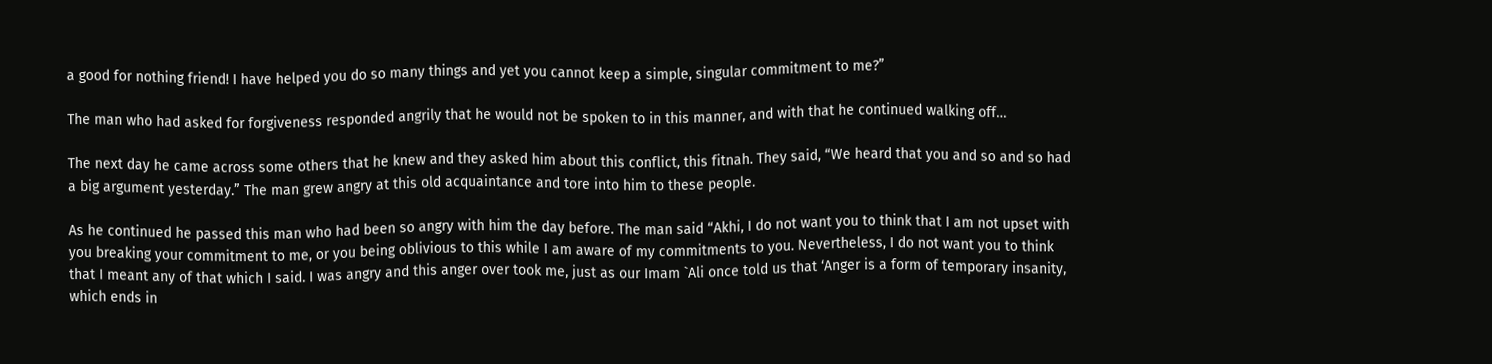a good for nothing friend! I have helped you do so many things and yet you cannot keep a simple, singular commitment to me?”

The man who had asked for forgiveness responded angrily that he would not be spoken to in this manner, and with that he continued walking off…

The next day he came across some others that he knew and they asked him about this conflict, this fitnah. They said, “We heard that you and so and so had a big argument yesterday.” The man grew angry at this old acquaintance and tore into him to these people.

As he continued he passed this man who had been so angry with him the day before. The man said “Akhi, I do not want you to think that I am not upset with you breaking your commitment to me, or you being oblivious to this while I am aware of my commitments to you. Nevertheless, I do not want you to think that I meant any of that which I said. I was angry and this anger over took me, just as our Imam `Ali once told us that ‘Anger is a form of temporary insanity, which ends in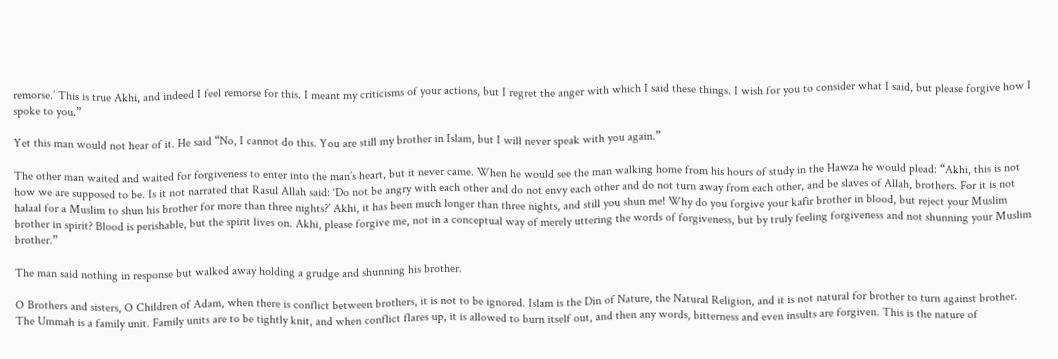remorse.’ This is true Akhi, and indeed I feel remorse for this. I meant my criticisms of your actions, but I regret the anger with which I said these things. I wish for you to consider what I said, but please forgive how I spoke to you.”

Yet this man would not hear of it. He said “No, I cannot do this. You are still my brother in Islam, but I will never speak with you again.”

The other man waited and waited for forgiveness to enter into the man’s heart, but it never came. When he would see the man walking home from his hours of study in the Hawza he would plead: “Akhi, this is not how we are supposed to be. Is it not narrated that Rasul Allah said: ‘Do not be angry with each other and do not envy each other and do not turn away from each other, and be slaves of Allah, brothers. For it is not halaal for a Muslim to shun his brother for more than three nights?’ Akhi, it has been much longer than three nights, and still you shun me! Why do you forgive your kafir brother in blood, but reject your Muslim brother in spirit? Blood is perishable, but the spirit lives on. Akhi, please forgive me, not in a conceptual way of merely uttering the words of forgiveness, but by truly feeling forgiveness and not shunning your Muslim brother.”

The man said nothing in response but walked away holding a grudge and shunning his brother.

O Brothers and sisters, O Children of Adam, when there is conflict between brothers, it is not to be ignored. Islam is the Din of Nature, the Natural Religion, and it is not natural for brother to turn against brother. The Ummah is a family unit. Family units are to be tightly knit, and when conflict flares up, it is allowed to burn itself out, and then any words, bitterness and even insults are forgiven. This is the nature of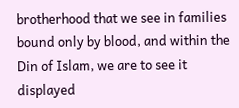brotherhood that we see in families bound only by blood, and within the Din of Islam, we are to see it displayed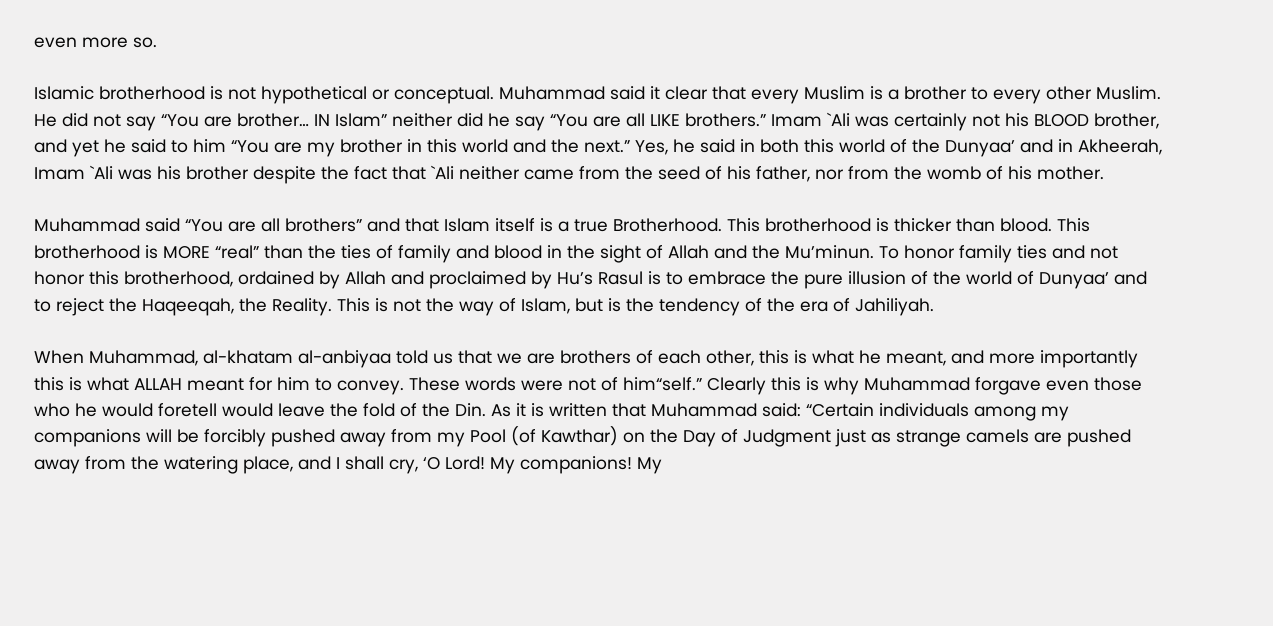even more so.

Islamic brotherhood is not hypothetical or conceptual. Muhammad said it clear that every Muslim is a brother to every other Muslim. He did not say “You are brother… IN Islam” neither did he say “You are all LIKE brothers.” Imam `Ali was certainly not his BLOOD brother, and yet he said to him “You are my brother in this world and the next.” Yes, he said in both this world of the Dunyaa’ and in Akheerah, Imam `Ali was his brother despite the fact that `Ali neither came from the seed of his father, nor from the womb of his mother.

Muhammad said “You are all brothers” and that Islam itself is a true Brotherhood. This brotherhood is thicker than blood. This brotherhood is MORE “real” than the ties of family and blood in the sight of Allah and the Mu’minun. To honor family ties and not honor this brotherhood, ordained by Allah and proclaimed by Hu’s Rasul is to embrace the pure illusion of the world of Dunyaa’ and to reject the Haqeeqah, the Reality. This is not the way of Islam, but is the tendency of the era of Jahiliyah.

When Muhammad, al-khatam al-anbiyaa told us that we are brothers of each other, this is what he meant, and more importantly this is what ALLAH meant for him to convey. These words were not of him“self.” Clearly this is why Muhammad forgave even those who he would foretell would leave the fold of the Din. As it is written that Muhammad said: “Certain individuals among my companions will be forcibly pushed away from my Pool (of Kawthar) on the Day of Judgment just as strange camels are pushed away from the watering place, and I shall cry, ‘O Lord! My companions! My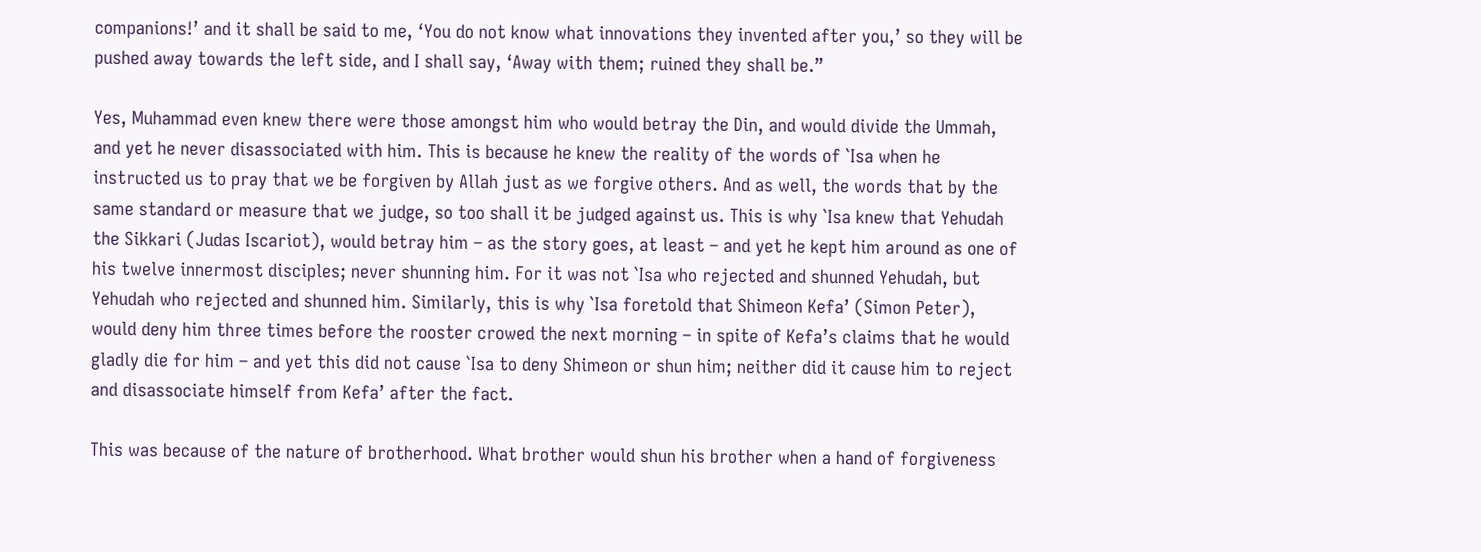companions!’ and it shall be said to me, ‘You do not know what innovations they invented after you,’ so they will be pushed away towards the left side, and I shall say, ‘Away with them; ruined they shall be.”

Yes, Muhammad even knew there were those amongst him who would betray the Din, and would divide the Ummah, and yet he never disassociated with him. This is because he knew the reality of the words of `Isa when he instructed us to pray that we be forgiven by Allah just as we forgive others. And as well, the words that by the same standard or measure that we judge, so too shall it be judged against us. This is why `Isa knew that Yehudah the Sikkari (Judas Iscariot), would betray him – as the story goes, at least – and yet he kept him around as one of his twelve innermost disciples; never shunning him. For it was not `Isa who rejected and shunned Yehudah, but Yehudah who rejected and shunned him. Similarly, this is why `Isa foretold that Shimeon Kefa’ (Simon Peter), would deny him three times before the rooster crowed the next morning – in spite of Kefa’s claims that he would gladly die for him – and yet this did not cause `Isa to deny Shimeon or shun him; neither did it cause him to reject and disassociate himself from Kefa’ after the fact.

This was because of the nature of brotherhood. What brother would shun his brother when a hand of forgiveness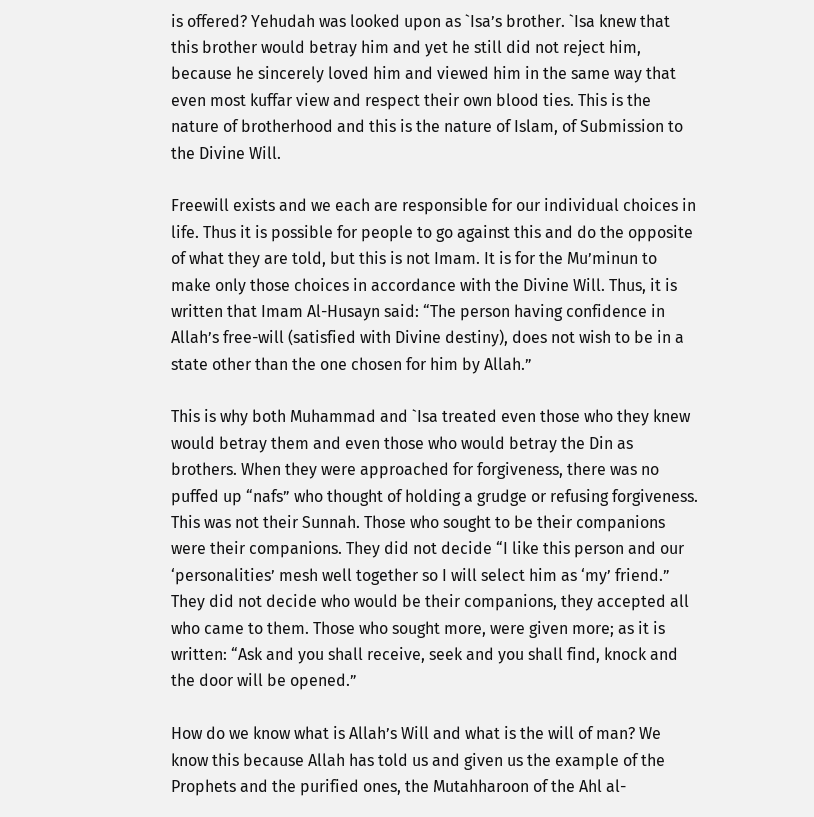is offered? Yehudah was looked upon as `Isa’s brother. `Isa knew that this brother would betray him and yet he still did not reject him, because he sincerely loved him and viewed him in the same way that even most kuffar view and respect their own blood ties. This is the nature of brotherhood and this is the nature of Islam, of Submission to the Divine Will.

Freewill exists and we each are responsible for our individual choices in life. Thus it is possible for people to go against this and do the opposite of what they are told, but this is not Imam. It is for the Mu’minun to make only those choices in accordance with the Divine Will. Thus, it is written that Imam Al-Husayn said: “The person having confidence in Allah’s free-will (satisfied with Divine destiny), does not wish to be in a state other than the one chosen for him by Allah.”

This is why both Muhammad and `Isa treated even those who they knew would betray them and even those who would betray the Din as brothers. When they were approached for forgiveness, there was no puffed up “nafs” who thought of holding a grudge or refusing forgiveness. This was not their Sunnah. Those who sought to be their companions were their companions. They did not decide “I like this person and our ‘personalities’ mesh well together so I will select him as ‘my’ friend.” They did not decide who would be their companions, they accepted all who came to them. Those who sought more, were given more; as it is written: “Ask and you shall receive, seek and you shall find, knock and the door will be opened.”

How do we know what is Allah’s Will and what is the will of man? We know this because Allah has told us and given us the example of the Prophets and the purified ones, the Mutahharoon of the Ahl al-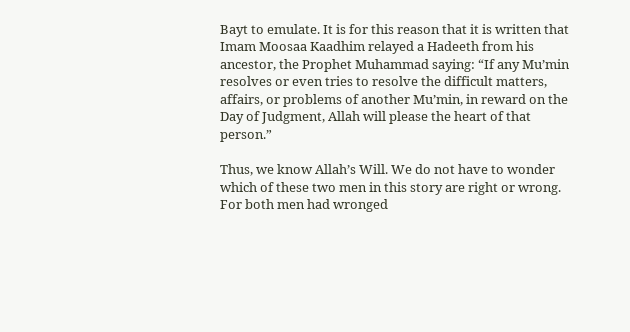Bayt to emulate. It is for this reason that it is written that Imam Moosaa Kaadhim relayed a Hadeeth from his ancestor, the Prophet Muhammad saying: “If any Mu’min resolves or even tries to resolve the difficult matters, affairs, or problems of another Mu’min, in reward on the Day of Judgment, Allah will please the heart of that person.”

Thus, we know Allah’s Will. We do not have to wonder which of these two men in this story are right or wrong. For both men had wronged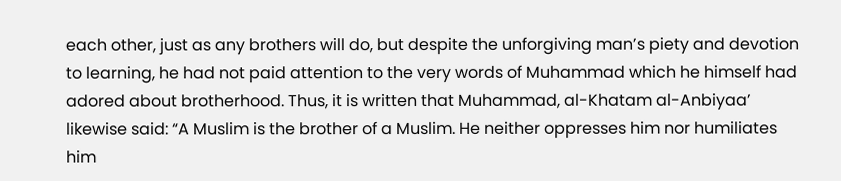each other, just as any brothers will do, but despite the unforgiving man’s piety and devotion to learning, he had not paid attention to the very words of Muhammad which he himself had adored about brotherhood. Thus, it is written that Muhammad, al-Khatam al-Anbiyaa’ likewise said: “A Muslim is the brother of a Muslim. He neither oppresses him nor humiliates him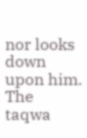nor looks down upon him. The taqwa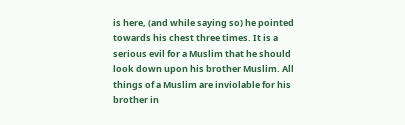is here, (and while saying so) he pointed towards his chest three times. It is a serious evil for a Muslim that he should look down upon his brother Muslim. All things of a Muslim are inviolable for his brother in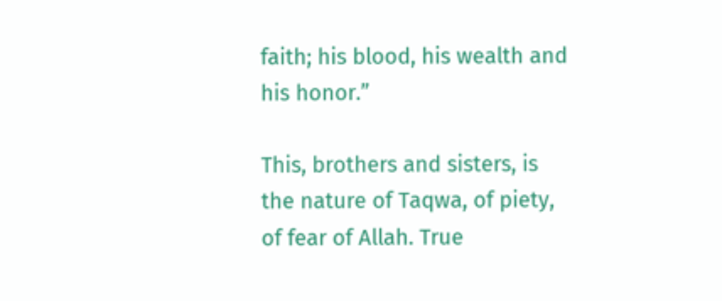faith; his blood, his wealth and his honor.”

This, brothers and sisters, is the nature of Taqwa, of piety, of fear of Allah. True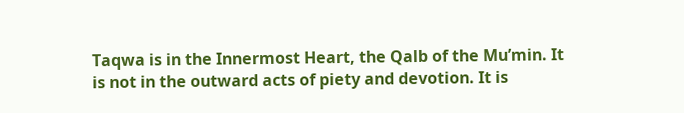Taqwa is in the Innermost Heart, the Qalb of the Mu’min. It is not in the outward acts of piety and devotion. It is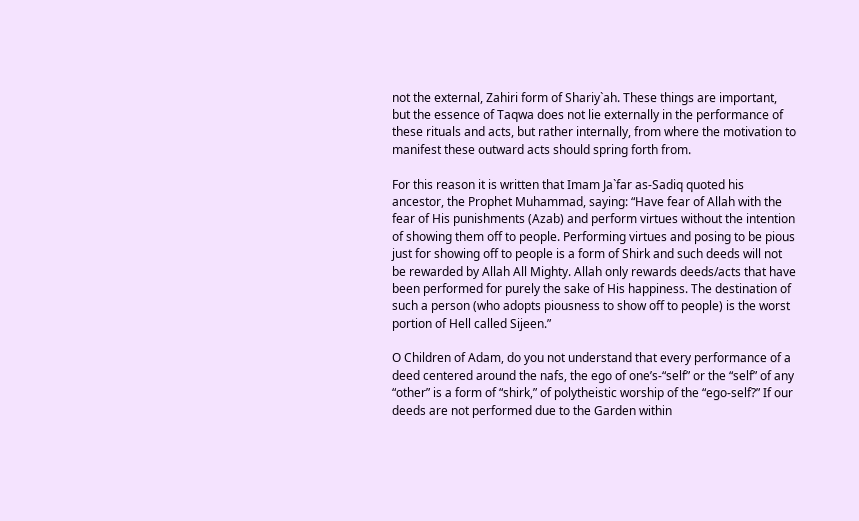not the external, Zahiri form of Shariy`ah. These things are important, but the essence of Taqwa does not lie externally in the performance of these rituals and acts, but rather internally, from where the motivation to manifest these outward acts should spring forth from.

For this reason it is written that Imam Ja`far as-Sadiq quoted his ancestor, the Prophet Muhammad, saying: “Have fear of Allah with the fear of His punishments (Azab) and perform virtues without the intention of showing them off to people. Performing virtues and posing to be pious just for showing off to people is a form of Shirk and such deeds will not be rewarded by Allah All Mighty. Allah only rewards deeds/acts that have been performed for purely the sake of His happiness. The destination of such a person (who adopts piousness to show off to people) is the worst portion of Hell called Sijeen.”

O Children of Adam, do you not understand that every performance of a deed centered around the nafs, the ego of one’s-“self” or the “self” of any “other” is a form of “shirk,” of polytheistic worship of the “ego-self?” If our deeds are not performed due to the Garden within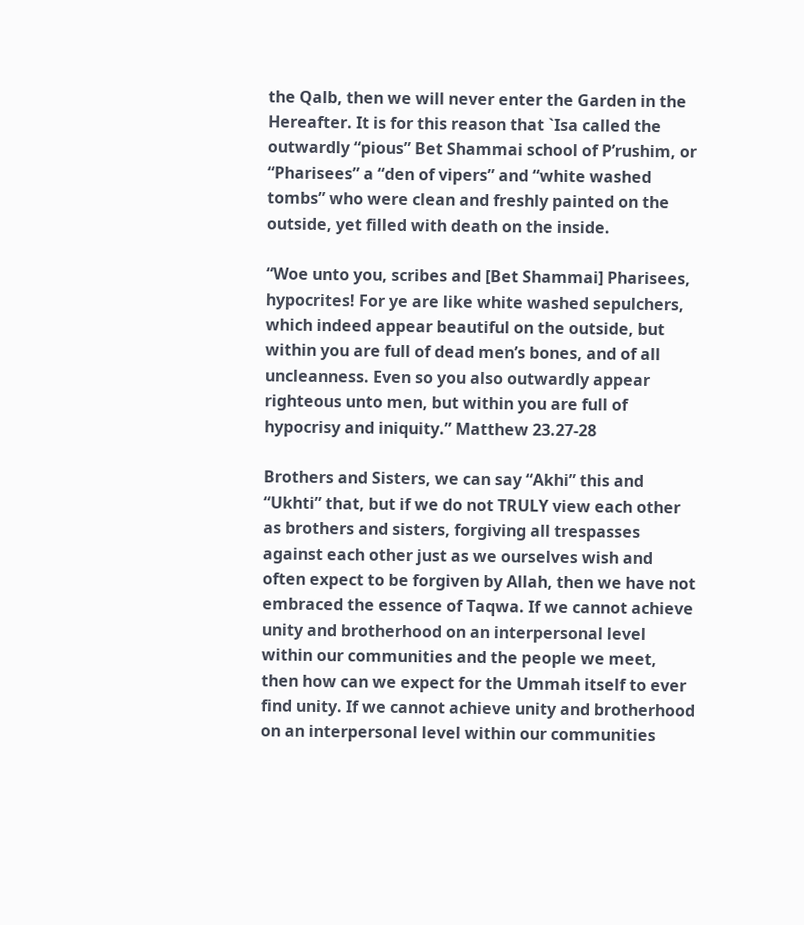the Qalb, then we will never enter the Garden in the Hereafter. It is for this reason that `Isa called the outwardly “pious” Bet Shammai school of P’rushim, or “Pharisees” a “den of vipers” and “white washed tombs” who were clean and freshly painted on the outside, yet filled with death on the inside.

“Woe unto you, scribes and [Bet Shammai] Pharisees, hypocrites! For ye are like white washed sepulchers, which indeed appear beautiful on the outside, but within you are full of dead men’s bones, and of all uncleanness. Even so you also outwardly appear righteous unto men, but within you are full of hypocrisy and iniquity.” Matthew 23.27-28

Brothers and Sisters, we can say “Akhi” this and “Ukhti” that, but if we do not TRULY view each other as brothers and sisters, forgiving all trespasses against each other just as we ourselves wish and often expect to be forgiven by Allah, then we have not embraced the essence of Taqwa. If we cannot achieve unity and brotherhood on an interpersonal level within our communities and the people we meet, then how can we expect for the Ummah itself to ever find unity. If we cannot achieve unity and brotherhood on an interpersonal level within our communities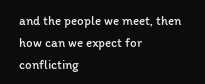and the people we meet, then how can we expect for conflicting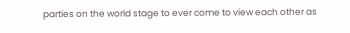parties on the world stage to ever come to view each other as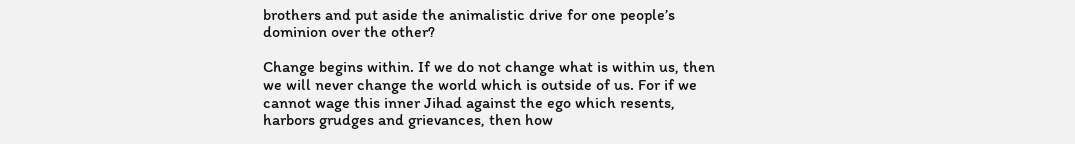brothers and put aside the animalistic drive for one people’s dominion over the other?

Change begins within. If we do not change what is within us, then we will never change the world which is outside of us. For if we cannot wage this inner Jihad against the ego which resents, harbors grudges and grievances, then how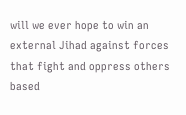will we ever hope to win an external Jihad against forces that fight and oppress others based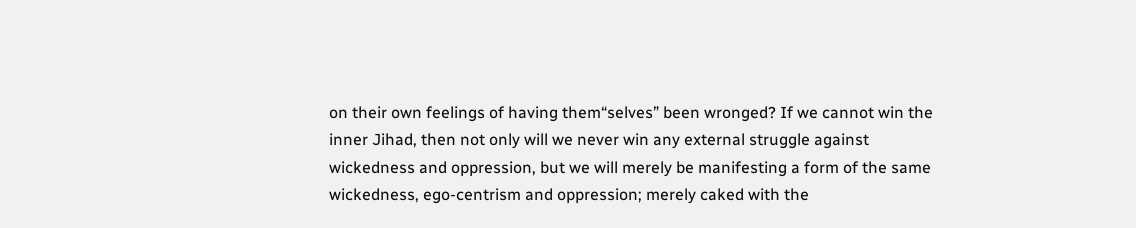on their own feelings of having them“selves” been wronged? If we cannot win the inner Jihad, then not only will we never win any external struggle against wickedness and oppression, but we will merely be manifesting a form of the same wickedness, ego-centrism and oppression; merely caked with the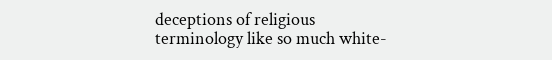deceptions of religious terminology like so much white-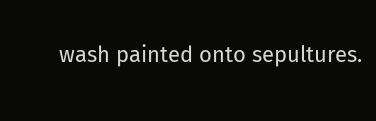wash painted onto sepultures.